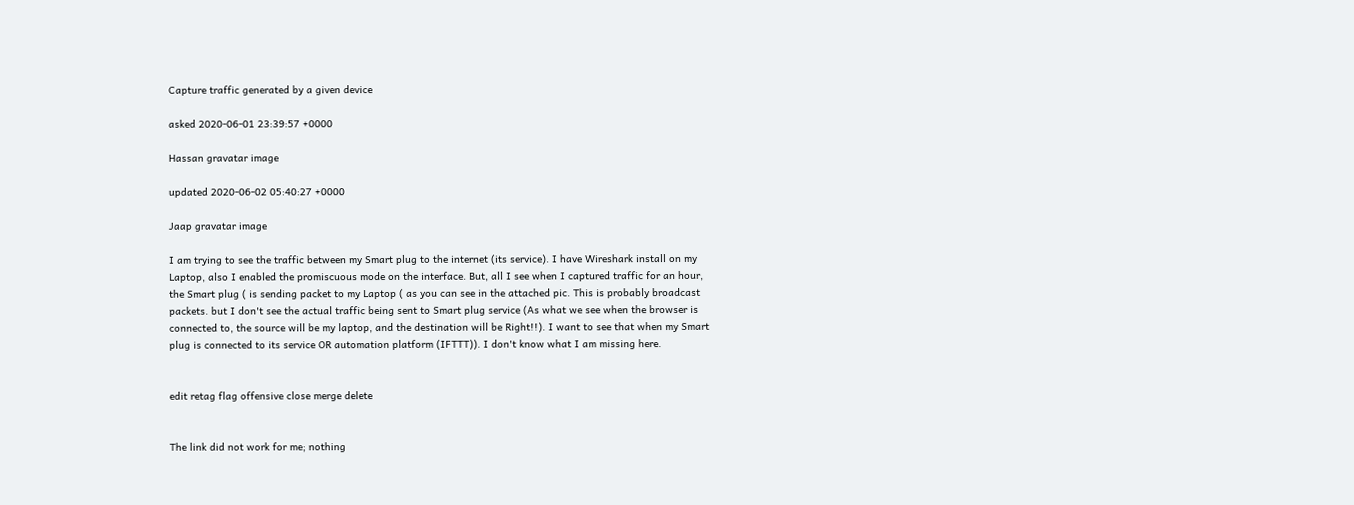Capture traffic generated by a given device

asked 2020-06-01 23:39:57 +0000

Hassan gravatar image

updated 2020-06-02 05:40:27 +0000

Jaap gravatar image

I am trying to see the traffic between my Smart plug to the internet (its service). I have Wireshark install on my Laptop, also I enabled the promiscuous mode on the interface. But, all I see when I captured traffic for an hour, the Smart plug ( is sending packet to my Laptop ( as you can see in the attached pic. This is probably broadcast packets. but I don't see the actual traffic being sent to Smart plug service (As what we see when the browser is connected to, the source will be my laptop, and the destination will be Right!!). I want to see that when my Smart plug is connected to its service OR automation platform (IFTTT)). I don't know what I am missing here.


edit retag flag offensive close merge delete


The link did not work for me; nothing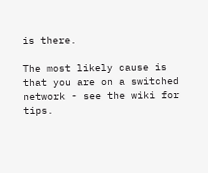is there.

The most likely cause is that you are on a switched network - see the wiki for tips.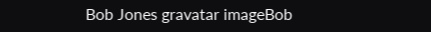Bob Jones gravatar imageBob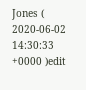Jones ( 2020-06-02 14:30:33 +0000 )edit